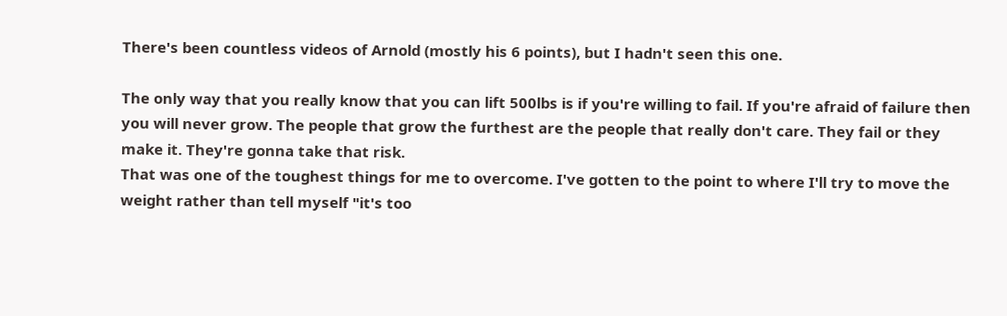There's been countless videos of Arnold (mostly his 6 points), but I hadn't seen this one.

The only way that you really know that you can lift 500lbs is if you're willing to fail. If you're afraid of failure then you will never grow. The people that grow the furthest are the people that really don't care. They fail or they make it. They're gonna take that risk.
That was one of the toughest things for me to overcome. I've gotten to the point to where I'll try to move the weight rather than tell myself "it's too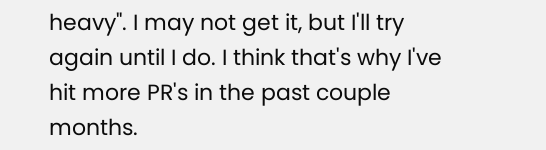heavy". I may not get it, but I'll try again until I do. I think that's why I've hit more PR's in the past couple months.